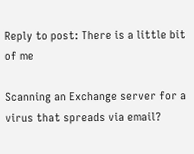Reply to post: There is a little bit of me

Scanning an Exchange server for a virus that spreads via email?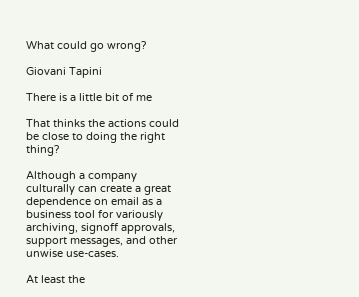What could go wrong?

Giovani Tapini

There is a little bit of me

That thinks the actions could be close to doing the right thing?

Although a company culturally can create a great dependence on email as a business tool for variously archiving, signoff approvals, support messages, and other unwise use-cases.

At least the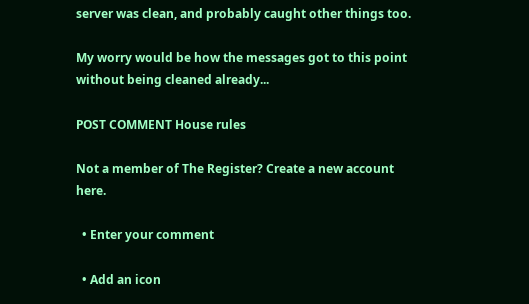server was clean, and probably caught other things too.

My worry would be how the messages got to this point without being cleaned already...

POST COMMENT House rules

Not a member of The Register? Create a new account here.

  • Enter your comment

  • Add an icon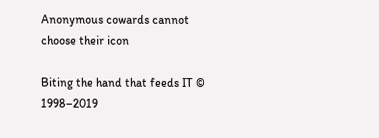Anonymous cowards cannot choose their icon

Biting the hand that feeds IT © 1998–2019